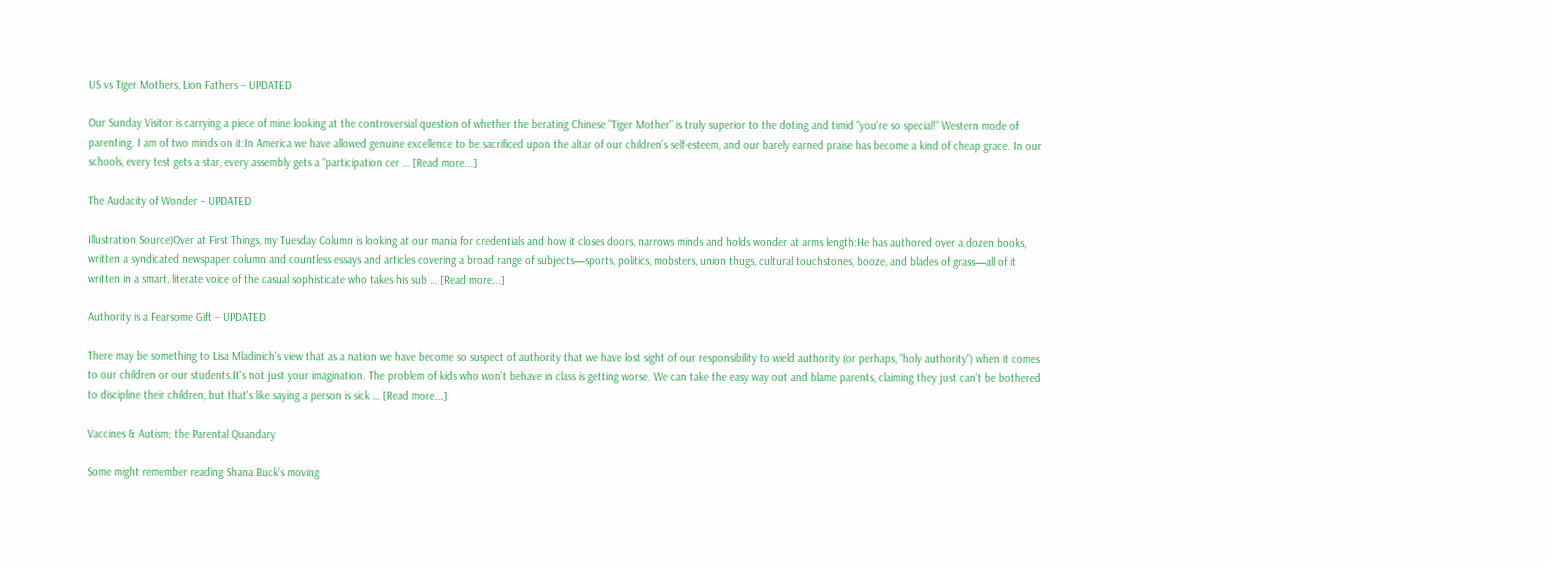US vs Tiger Mothers, Lion Fathers – UPDATED

Our Sunday Visitor is carrying a piece of mine looking at the controversial question of whether the berating Chinese "Tiger Mother" is truly superior to the doting and timid "you're so special!" Western mode of parenting. I am of two minds on it:In America we have allowed genuine excellence to be sacrificed upon the altar of our children’s self-esteem, and our barely earned praise has become a kind of cheap grace. In our schools, every test gets a star, every assembly gets a “participation cer … [Read more...]

The Audacity of Wonder – UPDATED

Illustration Source)Over at First Things, my Tuesday Column is looking at our mania for credentials and how it closes doors, narrows minds and holds wonder at arms length:He has authored over a dozen books, written a syndicated newspaper column and countless essays and articles covering a broad range of subjects—sports, politics, mobsters, union thugs, cultural touchstones, booze, and blades of grass—all of it written in a smart, literate voice of the casual sophisticate who takes his sub … [Read more...]

Authority is a Fearsome Gift – UPDATED

There may be something to Lisa Mladinich's view that as a nation we have become so suspect of authority that we have lost sight of our responsibility to wield authority (or perhaps, "holy authority") when it comes to our children or our students.It's not just your imagination. The problem of kids who won't behave in class is getting worse. We can take the easy way out and blame parents, claiming they just can't be bothered to discipline their children, but that's like saying a person is sick … [Read more...]

Vaccines & Autism; the Parental Quandary

Some might remember reading Shana Buck's moving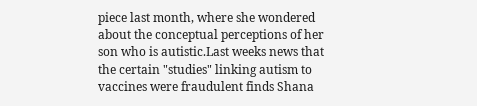piece last month, where she wondered about the conceptual perceptions of her son who is autistic.Last weeks news that the certain "studies" linking autism to vaccines were fraudulent finds Shana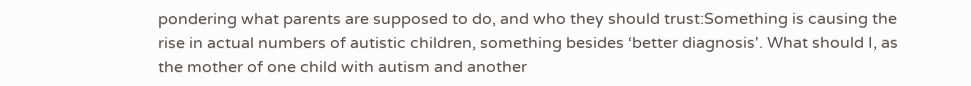pondering what parents are supposed to do, and who they should trust:Something is causing the rise in actual numbers of autistic children, something besides ‘better diagnosis'. What should I, as the mother of one child with autism and another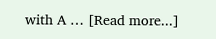with A … [Read more...]